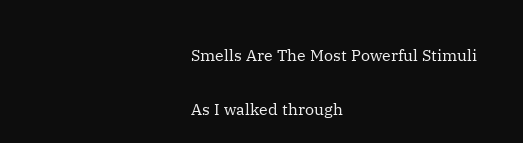Smells Are The Most Powerful Stimuli

As I walked through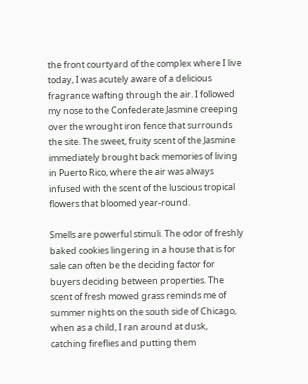the front courtyard of the complex where I live today, I was acutely aware of a delicious fragrance wafting through the air. I followed my nose to the Confederate Jasmine creeping over the wrought iron fence that surrounds the site. The sweet, fruity scent of the Jasmine immediately brought back memories of living in Puerto Rico, where the air was always infused with the scent of the luscious tropical flowers that bloomed year-round.

Smells are powerful stimuli. The odor of freshly baked cookies lingering in a house that is for sale can often be the deciding factor for buyers deciding between properties. The scent of fresh mowed grass reminds me of summer nights on the south side of Chicago, when as a child, I ran around at dusk, catching fireflies and putting them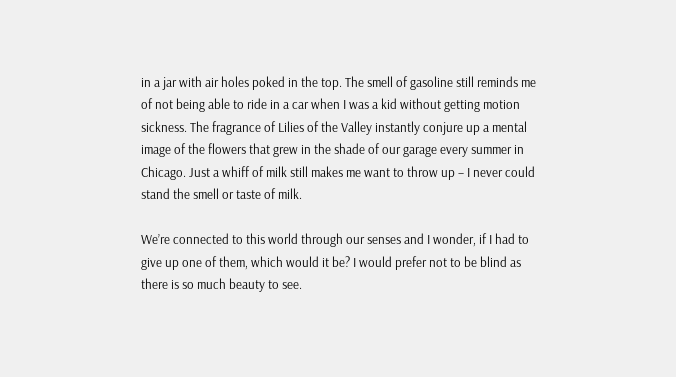in a jar with air holes poked in the top. The smell of gasoline still reminds me of not being able to ride in a car when I was a kid without getting motion sickness. The fragrance of Lilies of the Valley instantly conjure up a mental image of the flowers that grew in the shade of our garage every summer in Chicago. Just a whiff of milk still makes me want to throw up – I never could stand the smell or taste of milk.

We’re connected to this world through our senses and I wonder, if I had to give up one of them, which would it be? I would prefer not to be blind as there is so much beauty to see.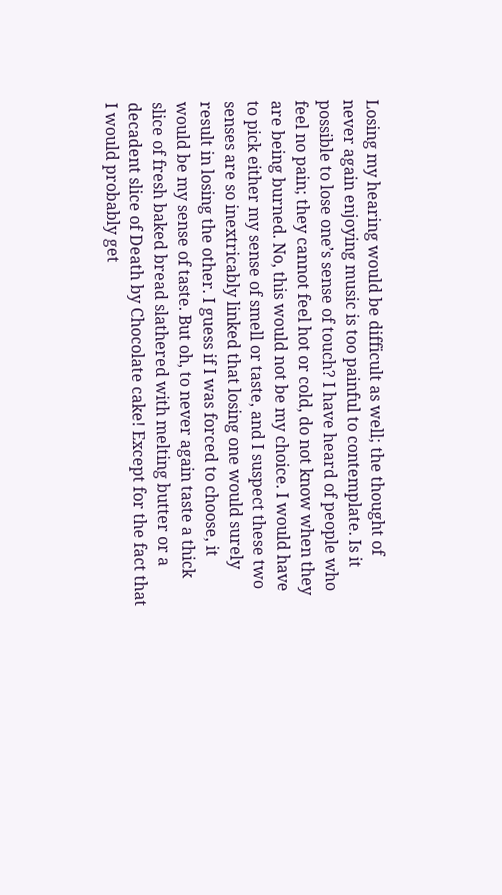Losing my hearing would be difficult as well; the thought of never again enjoying music is too painful to contemplate. Is it possible to lose one’s sense of touch? I have heard of people who feel no pain; they cannot feel hot or cold, do not know when they are being burned. No, this would not be my choice. I would have to pick either my sense of smell or taste, and I suspect these two senses are so inextricably linked that losing one would surely result in losing the other. I guess if I was forced to choose, it would be my sense of taste. But oh, to never again taste a thick slice of fresh baked bread slathered with melting butter or a decadent slice of Death by Chocolate cake! Except for the fact that I would probably get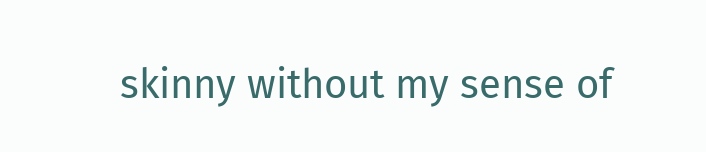skinny without my sense of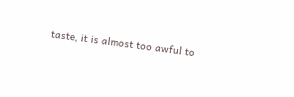taste, it is almost too awful to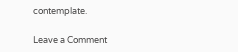contemplate.

Leave a Comment